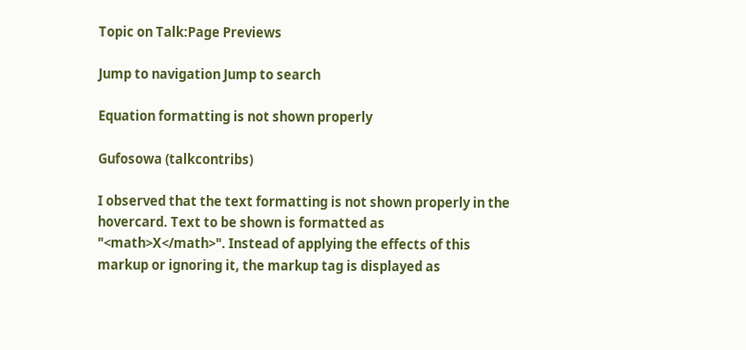Topic on Talk:Page Previews

Jump to navigation Jump to search

Equation formatting is not shown properly

Gufosowa (talkcontribs)

I observed that the text formatting is not shown properly in the hovercard. Text to be shown is formatted as "<math>X</math>". Instead of applying the effects of this markup or ignoring it, the markup tag is displayed as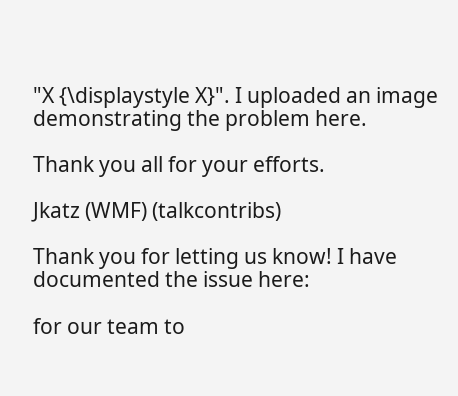"X {\displaystyle X}". I uploaded an image demonstrating the problem here.

Thank you all for your efforts.

Jkatz (WMF) (talkcontribs)

Thank you for letting us know! I have documented the issue here:

for our team to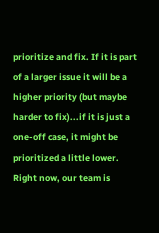prioritize and fix. If it is part of a larger issue it will be a higher priority (but maybe harder to fix)...if it is just a one-off case, it might be prioritized a little lower. Right now, our team is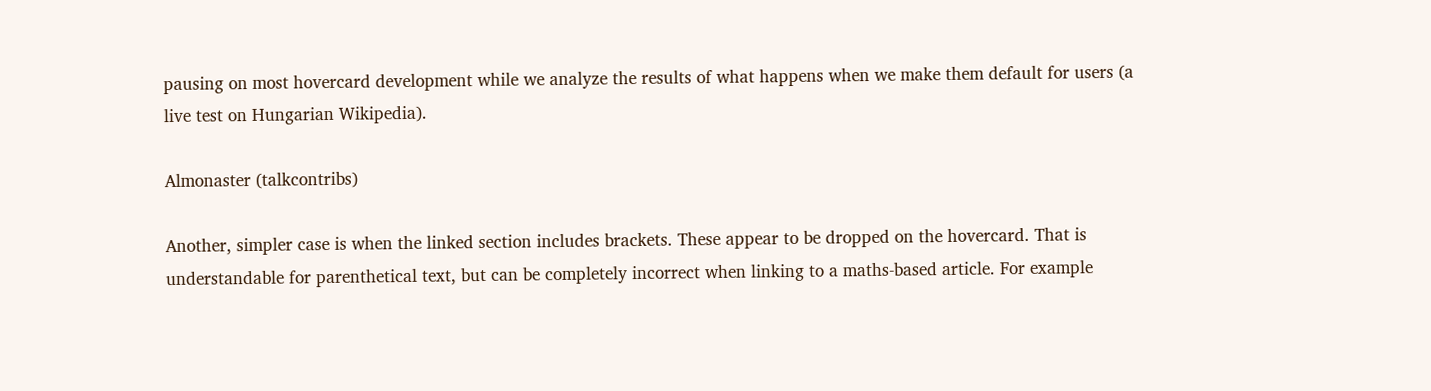pausing on most hovercard development while we analyze the results of what happens when we make them default for users (a live test on Hungarian Wikipedia).

Almonaster (talkcontribs)

Another, simpler case is when the linked section includes brackets. These appear to be dropped on the hovercard. That is understandable for parenthetical text, but can be completely incorrect when linking to a maths-based article. For example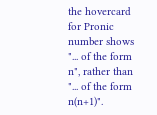the hovercard for Pronic number shows "... of the form n", rather than "... of the form n(n+1)".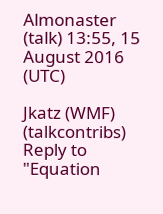Almonaster (talk) 13:55, 15 August 2016 (UTC)

Jkatz (WMF) (talkcontribs)
Reply to "Equation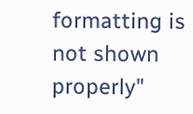formatting is not shown properly"